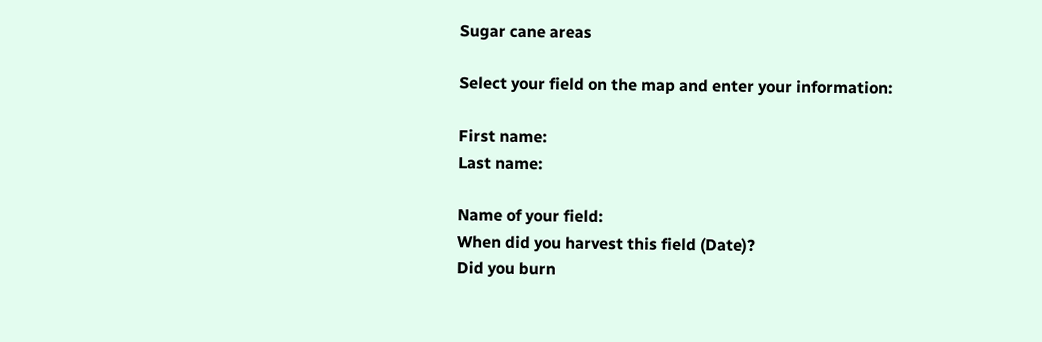Sugar cane areas

Select your field on the map and enter your information:

First name:
Last name:

Name of your field:
When did you harvest this field (Date)?
Did you burn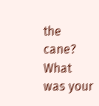the cane?
What was your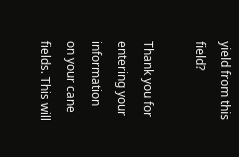yield from this field?

Thank you for entering your information  on your cane fields. This will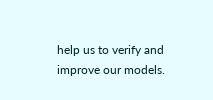help us to verify and improve our models.